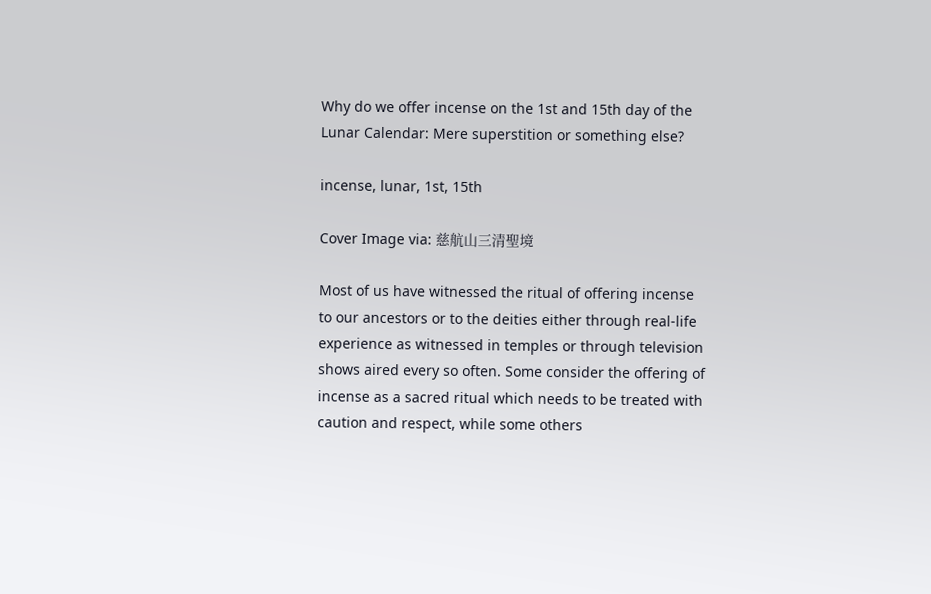Why do we offer incense on the 1st and 15th day of the Lunar Calendar: Mere superstition or something else?

incense, lunar, 1st, 15th

Cover Image via: 慈航山三清聖境

Most of us have witnessed the ritual of offering incense to our ancestors or to the deities either through real-life experience as witnessed in temples or through television shows aired every so often. Some consider the offering of incense as a sacred ritual which needs to be treated with caution and respect, while some others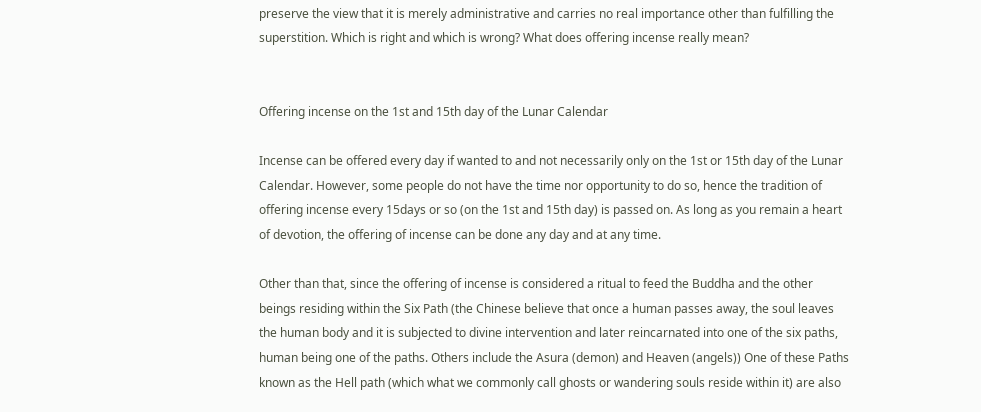preserve the view that it is merely administrative and carries no real importance other than fulfilling the superstition. Which is right and which is wrong? What does offering incense really mean?


Offering incense on the 1st and 15th day of the Lunar Calendar

Incense can be offered every day if wanted to and not necessarily only on the 1st or 15th day of the Lunar Calendar. However, some people do not have the time nor opportunity to do so, hence the tradition of offering incense every 15days or so (on the 1st and 15th day) is passed on. As long as you remain a heart of devotion, the offering of incense can be done any day and at any time.

Other than that, since the offering of incense is considered a ritual to feed the Buddha and the other beings residing within the Six Path (the Chinese believe that once a human passes away, the soul leaves the human body and it is subjected to divine intervention and later reincarnated into one of the six paths, human being one of the paths. Others include the Asura (demon) and Heaven (angels)) One of these Paths known as the Hell path (which what we commonly call ghosts or wandering souls reside within it) are also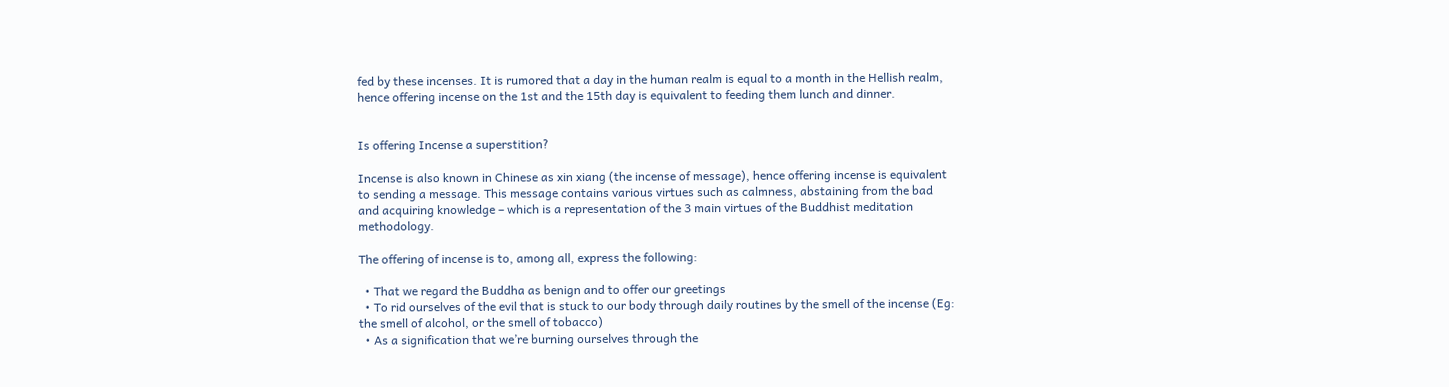fed by these incenses. It is rumored that a day in the human realm is equal to a month in the Hellish realm, hence offering incense on the 1st and the 15th day is equivalent to feeding them lunch and dinner.


Is offering Incense a superstition?

Incense is also known in Chinese as xin xiang (the incense of message), hence offering incense is equivalent to sending a message. This message contains various virtues such as calmness, abstaining from the bad and acquiring knowledge – which is a representation of the 3 main virtues of the Buddhist meditation methodology.

The offering of incense is to, among all, express the following:

  • That we regard the Buddha as benign and to offer our greetings
  • To rid ourselves of the evil that is stuck to our body through daily routines by the smell of the incense (Eg: the smell of alcohol, or the smell of tobacco)
  • As a signification that we’re burning ourselves through the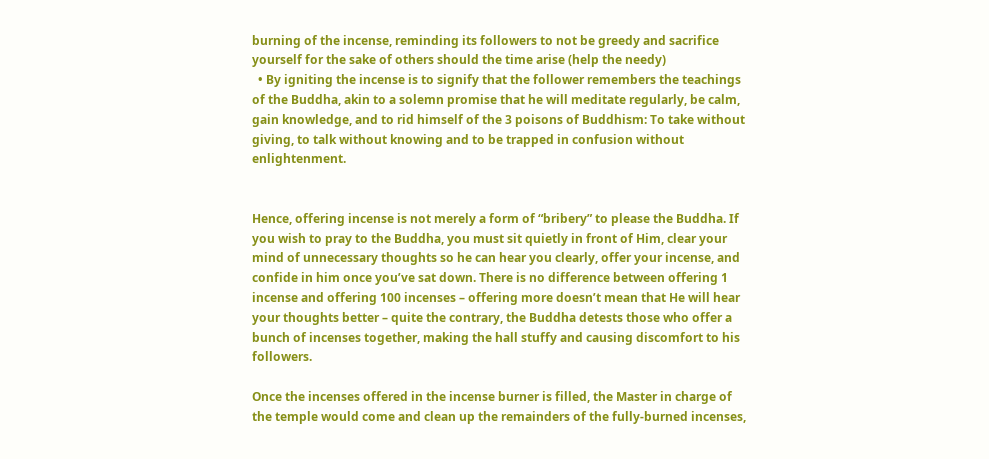burning of the incense, reminding its followers to not be greedy and sacrifice yourself for the sake of others should the time arise (help the needy)
  • By igniting the incense is to signify that the follower remembers the teachings of the Buddha, akin to a solemn promise that he will meditate regularly, be calm, gain knowledge, and to rid himself of the 3 poisons of Buddhism: To take without giving, to talk without knowing and to be trapped in confusion without enlightenment.


Hence, offering incense is not merely a form of “bribery” to please the Buddha. If you wish to pray to the Buddha, you must sit quietly in front of Him, clear your mind of unnecessary thoughts so he can hear you clearly, offer your incense, and confide in him once you’ve sat down. There is no difference between offering 1 incense and offering 100 incenses – offering more doesn’t mean that He will hear your thoughts better – quite the contrary, the Buddha detests those who offer a bunch of incenses together, making the hall stuffy and causing discomfort to his followers.

Once the incenses offered in the incense burner is filled, the Master in charge of the temple would come and clean up the remainders of the fully-burned incenses,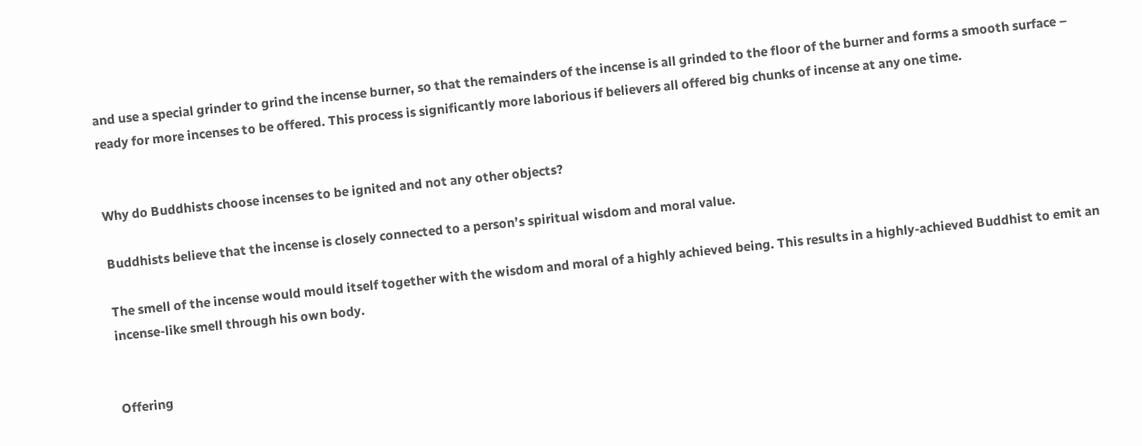and use a special grinder to grind the incense burner, so that the remainders of the incense is all grinded to the floor of the burner and forms a smooth surface – ready for more incenses to be offered. This process is significantly more laborious if believers all offered big chunks of incense at any one time.


Why do Buddhists choose incenses to be ignited and not any other objects?

Buddhists believe that the incense is closely connected to a person’s spiritual wisdom and moral value.

The smell of the incense would mould itself together with the wisdom and moral of a highly achieved being. This results in a highly-achieved Buddhist to emit an incense-like smell through his own body.


Offering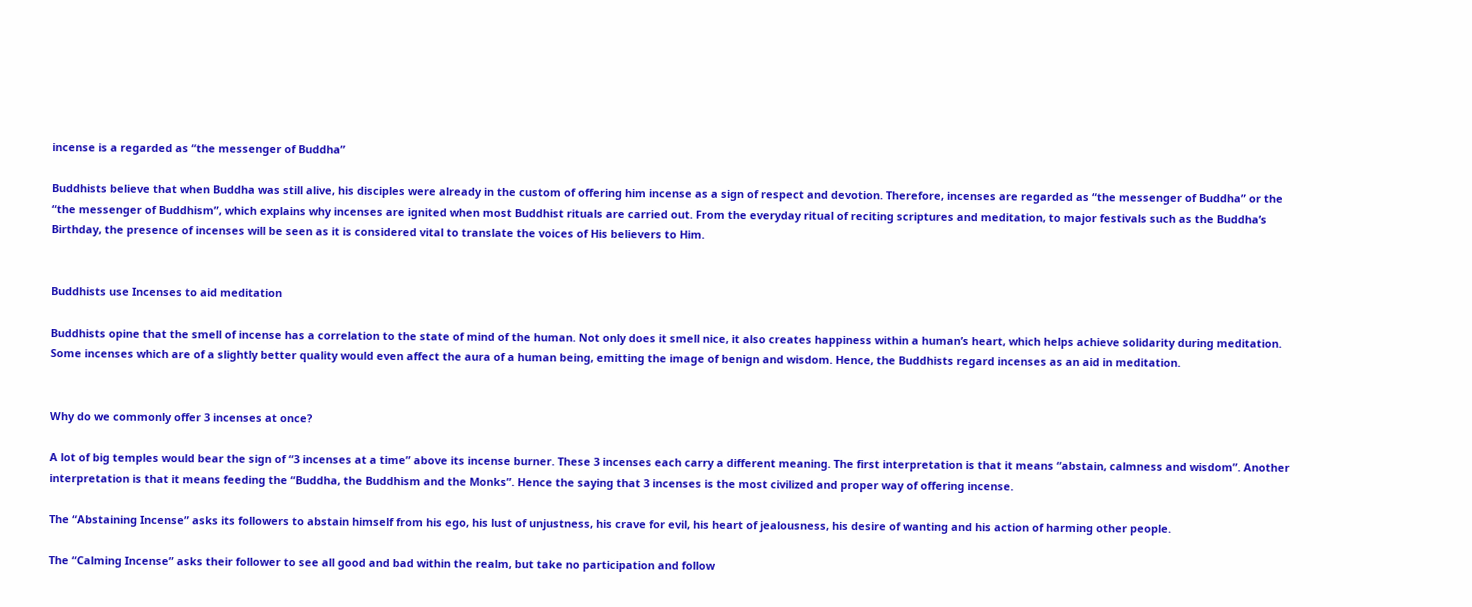incense is a regarded as “the messenger of Buddha”

Buddhists believe that when Buddha was still alive, his disciples were already in the custom of offering him incense as a sign of respect and devotion. Therefore, incenses are regarded as “the messenger of Buddha” or the “the messenger of Buddhism”, which explains why incenses are ignited when most Buddhist rituals are carried out. From the everyday ritual of reciting scriptures and meditation, to major festivals such as the Buddha’s Birthday, the presence of incenses will be seen as it is considered vital to translate the voices of His believers to Him.


Buddhists use Incenses to aid meditation

Buddhists opine that the smell of incense has a correlation to the state of mind of the human. Not only does it smell nice, it also creates happiness within a human’s heart, which helps achieve solidarity during meditation. Some incenses which are of a slightly better quality would even affect the aura of a human being, emitting the image of benign and wisdom. Hence, the Buddhists regard incenses as an aid in meditation.


Why do we commonly offer 3 incenses at once?

A lot of big temples would bear the sign of “3 incenses at a time” above its incense burner. These 3 incenses each carry a different meaning. The first interpretation is that it means “abstain, calmness and wisdom”. Another interpretation is that it means feeding the “Buddha, the Buddhism and the Monks”. Hence the saying that 3 incenses is the most civilized and proper way of offering incense.

The “Abstaining Incense” asks its followers to abstain himself from his ego, his lust of unjustness, his crave for evil, his heart of jealousness, his desire of wanting and his action of harming other people.

The “Calming Incense” asks their follower to see all good and bad within the realm, but take no participation and follow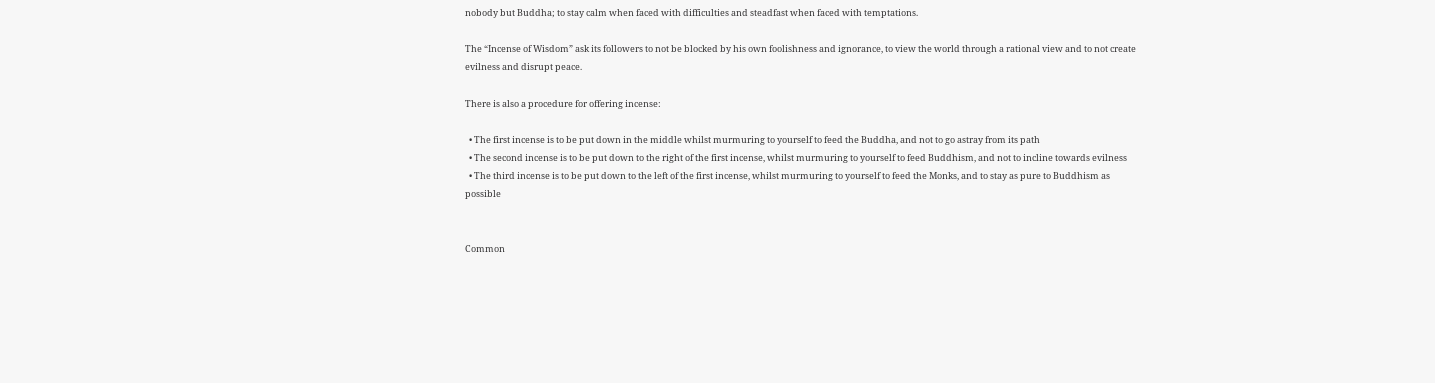nobody but Buddha; to stay calm when faced with difficulties and steadfast when faced with temptations.

The “Incense of Wisdom” ask its followers to not be blocked by his own foolishness and ignorance, to view the world through a rational view and to not create evilness and disrupt peace.

There is also a procedure for offering incense:

  • The first incense is to be put down in the middle whilst murmuring to yourself to feed the Buddha, and not to go astray from its path
  • The second incense is to be put down to the right of the first incense, whilst murmuring to yourself to feed Buddhism, and not to incline towards evilness
  • The third incense is to be put down to the left of the first incense, whilst murmuring to yourself to feed the Monks, and to stay as pure to Buddhism as possible


Common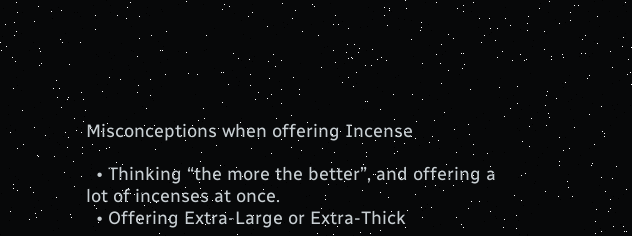Misconceptions when offering Incense

  • Thinking “the more the better”, and offering a lot of incenses at once.
  • Offering Extra-Large or Extra-Thick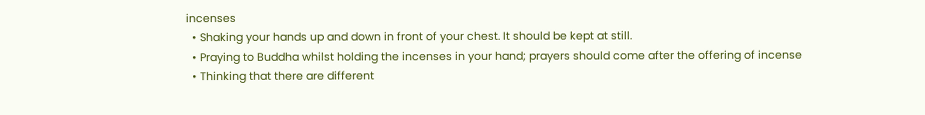incenses
  • Shaking your hands up and down in front of your chest. It should be kept at still.
  • Praying to Buddha whilst holding the incenses in your hand; prayers should come after the offering of incense
  • Thinking that there are different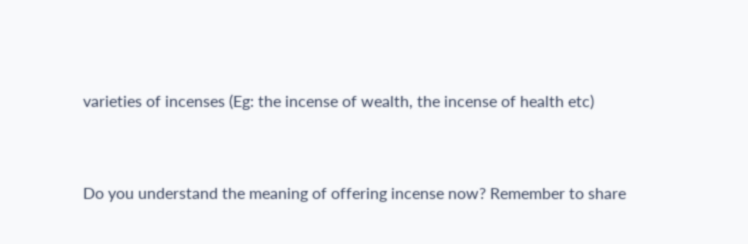varieties of incenses (Eg: the incense of wealth, the incense of health etc)


Do you understand the meaning of offering incense now? Remember to share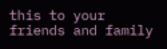this to your friends and family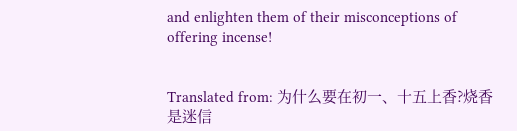and enlighten them of their misconceptions of offering incense!


Translated from: 为什么要在初一、十五上香?烧香是迷信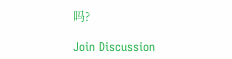吗?

Join Discussion